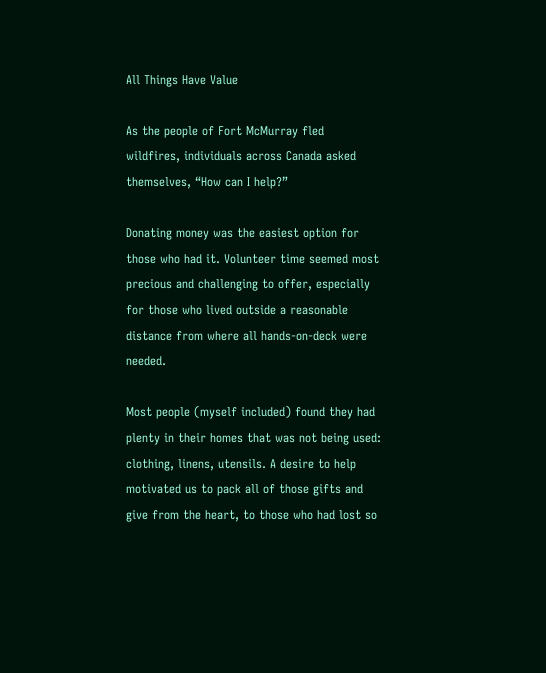All Things Have Value

As the people of Fort McMurray fled wildfires, individuals across Canada asked themselves, “How can I help?”

Donating money was the easiest option for those who had it. Volunteer time seemed most precious and challenging to offer, especially for those who lived outside a reasonable distance from where all hands-on-deck were needed.

Most people (myself included) found they had plenty in their homes that was not being used: clothing, linens, utensils. A desire to help motivated us to pack all of those gifts and give from the heart, to those who had lost so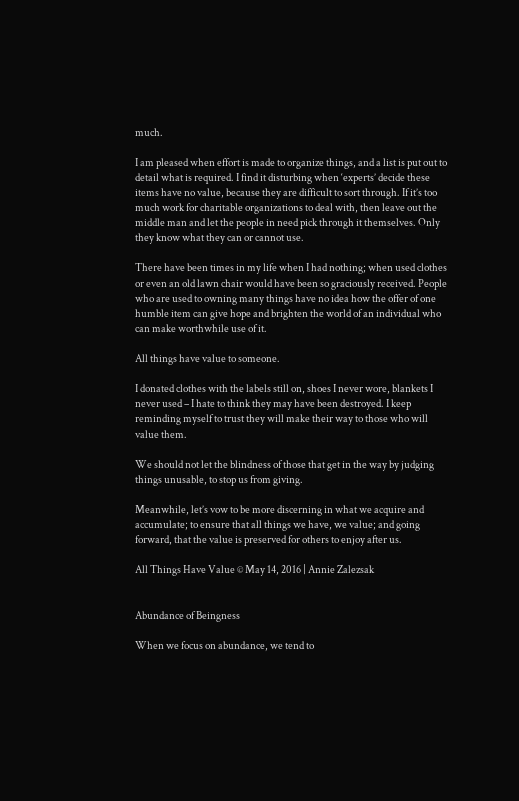much.

I am pleased when effort is made to organize things, and a list is put out to detail what is required. I find it disturbing when ‘experts’ decide these items have no value, because they are difficult to sort through. If it’s too much work for charitable organizations to deal with, then leave out the middle man and let the people in need pick through it themselves. Only they know what they can or cannot use.

There have been times in my life when I had nothing; when used clothes or even an old lawn chair would have been so graciously received. People who are used to owning many things have no idea how the offer of one humble item can give hope and brighten the world of an individual who can make worthwhile use of it.

All things have value to someone.

I donated clothes with the labels still on, shoes I never wore, blankets I never used – I hate to think they may have been destroyed. I keep reminding myself to trust they will make their way to those who will value them.

We should not let the blindness of those that get in the way by judging things unusable, to stop us from giving.

Meanwhile, let’s vow to be more discerning in what we acquire and accumulate; to ensure that all things we have, we value; and going forward, that the value is preserved for others to enjoy after us.

All Things Have Value © May 14, 2016 | Annie Zalezsak


Abundance of Beingness

When we focus on abundance, we tend to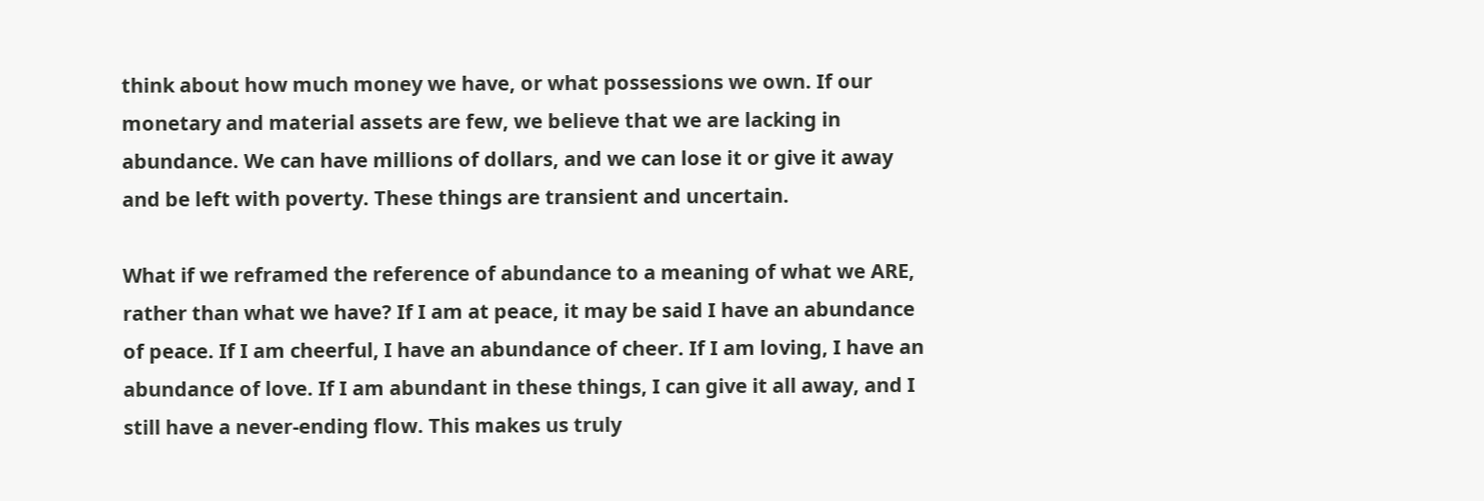think about how much money we have, or what possessions we own. If our monetary and material assets are few, we believe that we are lacking in abundance. We can have millions of dollars, and we can lose it or give it away and be left with poverty. These things are transient and uncertain.

What if we reframed the reference of abundance to a meaning of what we ARE, rather than what we have? If I am at peace, it may be said I have an abundance of peace. If I am cheerful, I have an abundance of cheer. If I am loving, I have an abundance of love. If I am abundant in these things, I can give it all away, and I still have a never-ending flow. This makes us truly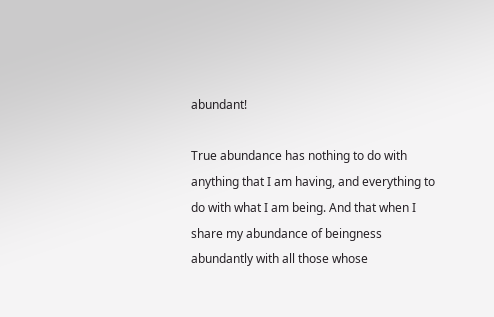abundant!

True abundance has nothing to do with anything that I am having, and everything to do with what I am being. And that when I share my abundance of beingness abundantly with all those whose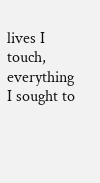lives I touch, everything I sought to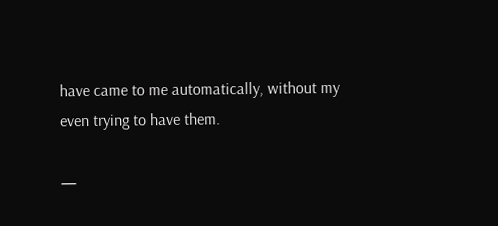have came to me automatically, without my even trying to have them.

—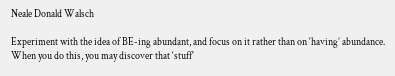Neale Donald Walsch

Experiment with the idea of BE-ing abundant, and focus on it rather than on ‘having’ abundance. When you do this, you may discover that ‘stuff’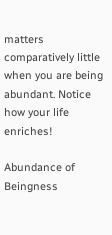matters comparatively little when you are being abundant. Notice how your life enriches!

Abundance of Beingness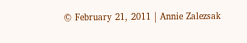© February 21, 2011 | Annie Zalezsak